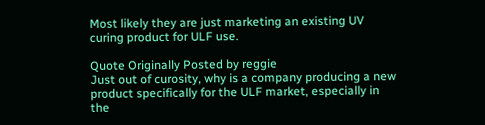Most likely they are just marketing an existing UV curing product for ULF use.

Quote Originally Posted by reggie
Just out of curosity, why is a company producing a new product specifically for the ULF market, especially in the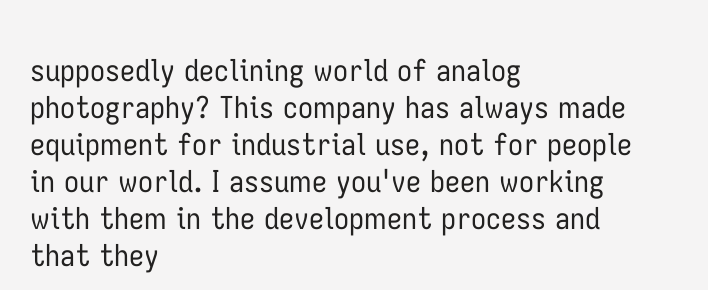supposedly declining world of analog photography? This company has always made equipment for industrial use, not for people in our world. I assume you've been working with them in the development process and that they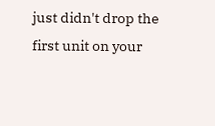just didn't drop the first unit on your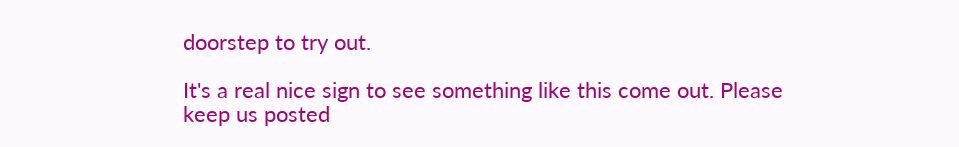doorstep to try out.

It's a real nice sign to see something like this come out. Please keep us posted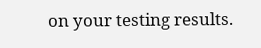on your testing results.